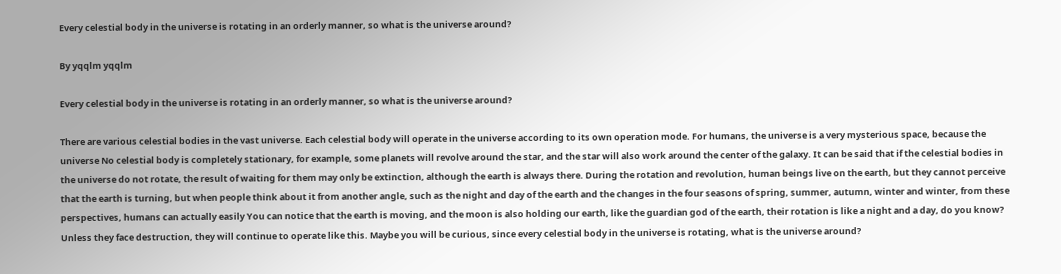Every celestial body in the universe is rotating in an orderly manner, so what is the universe around?

By yqqlm yqqlm

Every celestial body in the universe is rotating in an orderly manner, so what is the universe around?

There are various celestial bodies in the vast universe. Each celestial body will operate in the universe according to its own operation mode. For humans, the universe is a very mysterious space, because the universe No celestial body is completely stationary, for example, some planets will revolve around the star, and the star will also work around the center of the galaxy. It can be said that if the celestial bodies in the universe do not rotate, the result of waiting for them may only be extinction, although the earth is always there. During the rotation and revolution, human beings live on the earth, but they cannot perceive that the earth is turning, but when people think about it from another angle, such as the night and day of the earth and the changes in the four seasons of spring, summer, autumn, winter and winter, from these perspectives, humans can actually easily You can notice that the earth is moving, and the moon is also holding our earth, like the guardian god of the earth, their rotation is like a night and a day, do you know? Unless they face destruction, they will continue to operate like this. Maybe you will be curious, since every celestial body in the universe is rotating, what is the universe around?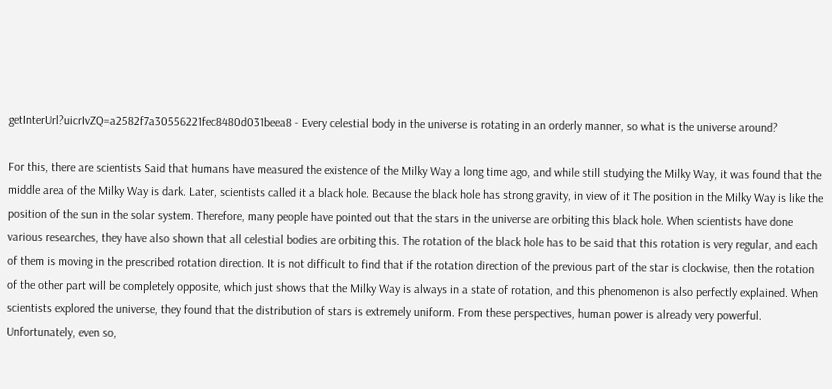getInterUrl?uicrIvZQ=a2582f7a30556221fec8480d031beea8 - Every celestial body in the universe is rotating in an orderly manner, so what is the universe around?

For this, there are scientists Said that humans have measured the existence of the Milky Way a long time ago, and while still studying the Milky Way, it was found that the middle area of the Milky Way is dark. Later, scientists called it a black hole. Because the black hole has strong gravity, in view of it The position in the Milky Way is like the position of the sun in the solar system. Therefore, many people have pointed out that the stars in the universe are orbiting this black hole. When scientists have done various researches, they have also shown that all celestial bodies are orbiting this. The rotation of the black hole has to be said that this rotation is very regular, and each of them is moving in the prescribed rotation direction. It is not difficult to find that if the rotation direction of the previous part of the star is clockwise, then the rotation of the other part will be completely opposite, which just shows that the Milky Way is always in a state of rotation, and this phenomenon is also perfectly explained. When scientists explored the universe, they found that the distribution of stars is extremely uniform. From these perspectives, human power is already very powerful. Unfortunately, even so,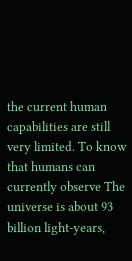the current human capabilities are still very limited. To know that humans can currently observe The universe is about 93 billion light-years,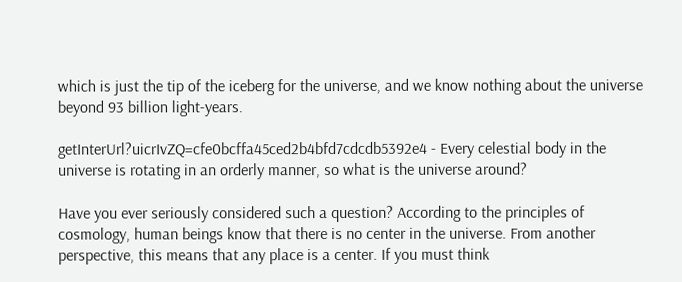which is just the tip of the iceberg for the universe, and we know nothing about the universe beyond 93 billion light-years.

getInterUrl?uicrIvZQ=cfe0bcffa45ced2b4bfd7cdcdb5392e4 - Every celestial body in the universe is rotating in an orderly manner, so what is the universe around?

Have you ever seriously considered such a question? According to the principles of cosmology, human beings know that there is no center in the universe. From another perspective, this means that any place is a center. If you must think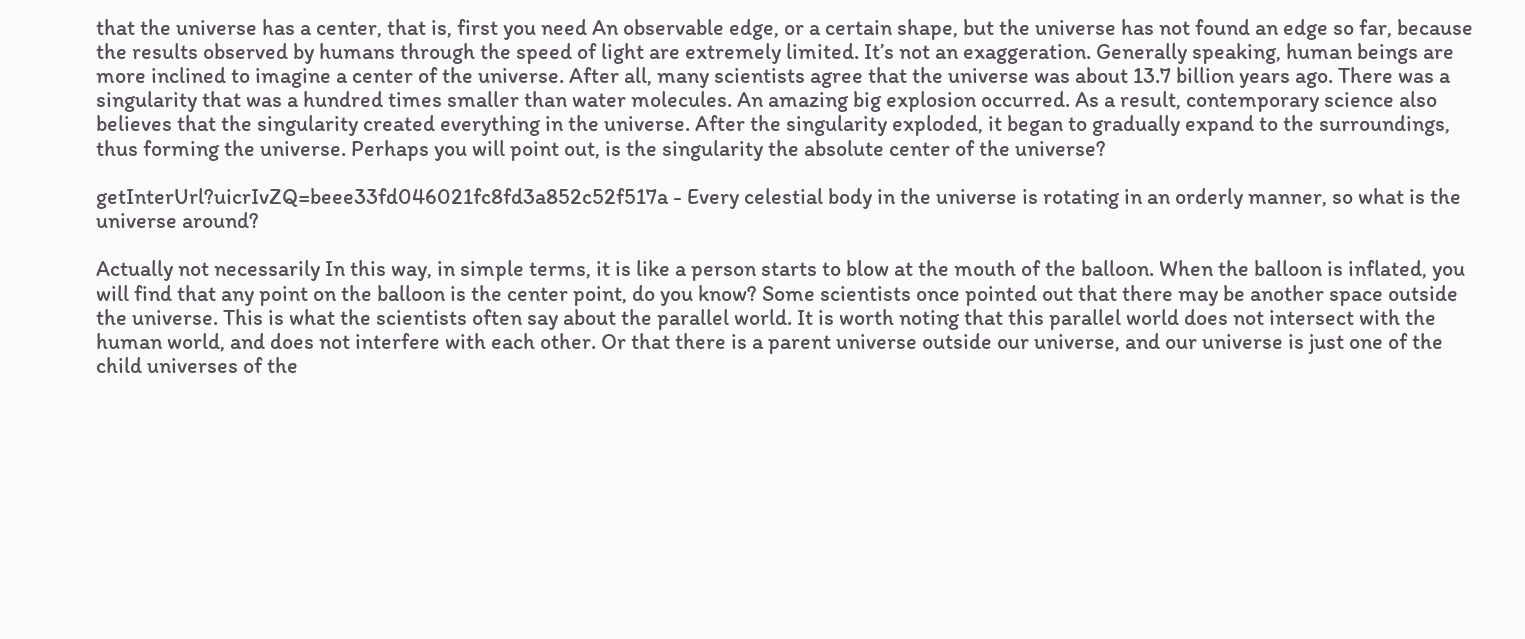that the universe has a center, that is, first you need An observable edge, or a certain shape, but the universe has not found an edge so far, because the results observed by humans through the speed of light are extremely limited. It’s not an exaggeration. Generally speaking, human beings are more inclined to imagine a center of the universe. After all, many scientists agree that the universe was about 13.7 billion years ago. There was a singularity that was a hundred times smaller than water molecules. An amazing big explosion occurred. As a result, contemporary science also believes that the singularity created everything in the universe. After the singularity exploded, it began to gradually expand to the surroundings, thus forming the universe. Perhaps you will point out, is the singularity the absolute center of the universe?

getInterUrl?uicrIvZQ=beee33fd046021fc8fd3a852c52f517a - Every celestial body in the universe is rotating in an orderly manner, so what is the universe around?

Actually not necessarily In this way, in simple terms, it is like a person starts to blow at the mouth of the balloon. When the balloon is inflated, you will find that any point on the balloon is the center point, do you know? Some scientists once pointed out that there may be another space outside the universe. This is what the scientists often say about the parallel world. It is worth noting that this parallel world does not intersect with the human world, and does not interfere with each other. Or that there is a parent universe outside our universe, and our universe is just one of the child universes of the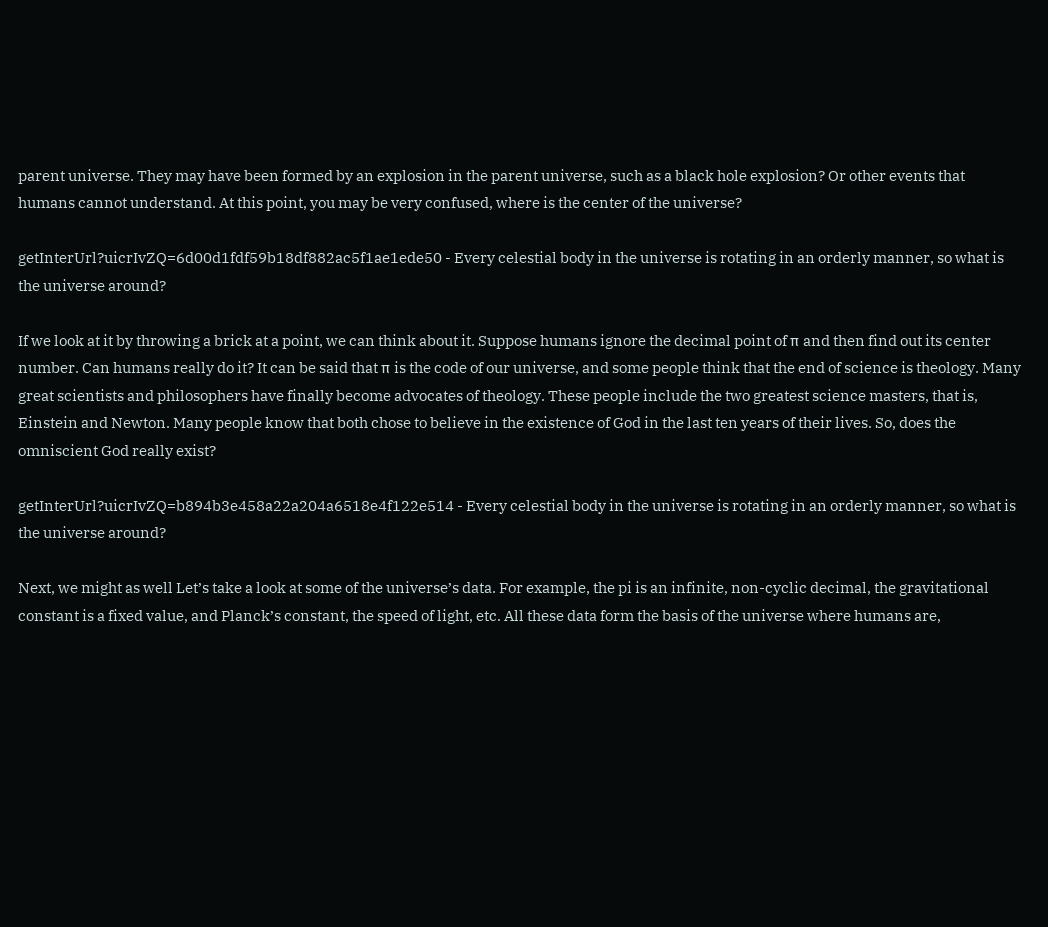parent universe. They may have been formed by an explosion in the parent universe, such as a black hole explosion? Or other events that humans cannot understand. At this point, you may be very confused, where is the center of the universe?

getInterUrl?uicrIvZQ=6d00d1fdf59b18df882ac5f1ae1ede50 - Every celestial body in the universe is rotating in an orderly manner, so what is the universe around?

If we look at it by throwing a brick at a point, we can think about it. Suppose humans ignore the decimal point of π and then find out its center number. Can humans really do it? It can be said that π is the code of our universe, and some people think that the end of science is theology. Many great scientists and philosophers have finally become advocates of theology. These people include the two greatest science masters, that is, Einstein and Newton. Many people know that both chose to believe in the existence of God in the last ten years of their lives. So, does the omniscient God really exist?

getInterUrl?uicrIvZQ=b894b3e458a22a204a6518e4f122e514 - Every celestial body in the universe is rotating in an orderly manner, so what is the universe around?

Next, we might as well Let’s take a look at some of the universe’s data. For example, the pi is an infinite, non-cyclic decimal, the gravitational constant is a fixed value, and Planck’s constant, the speed of light, etc. All these data form the basis of the universe where humans are,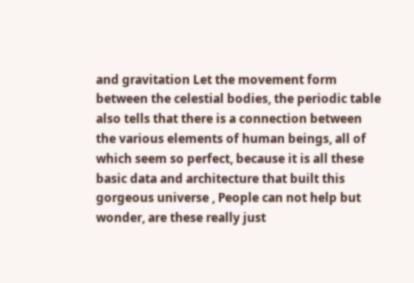and gravitation Let the movement form between the celestial bodies, the periodic table also tells that there is a connection between the various elements of human beings, all of which seem so perfect, because it is all these basic data and architecture that built this gorgeous universe , People can not help but wonder, are these really just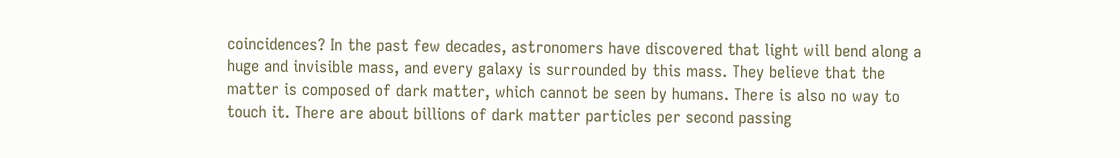coincidences? In the past few decades, astronomers have discovered that light will bend along a huge and invisible mass, and every galaxy is surrounded by this mass. They believe that the matter is composed of dark matter, which cannot be seen by humans. There is also no way to touch it. There are about billions of dark matter particles per second passing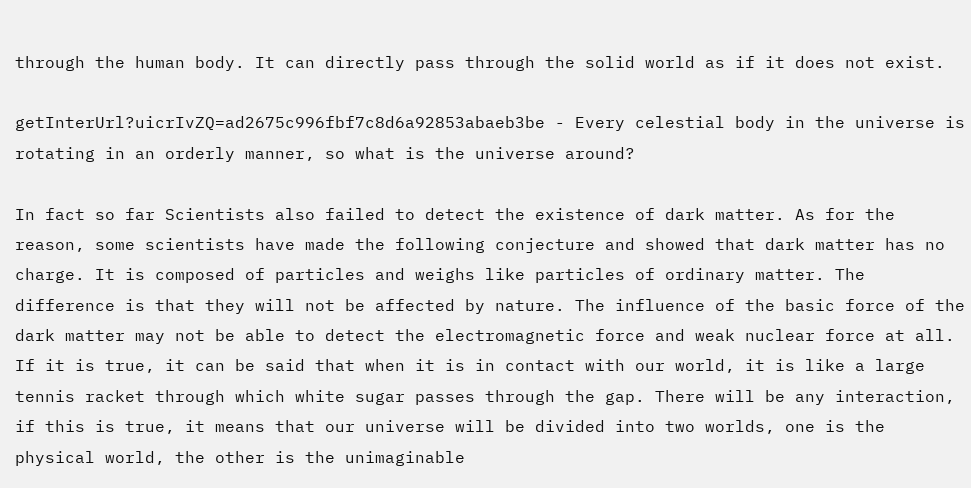through the human body. It can directly pass through the solid world as if it does not exist.

getInterUrl?uicrIvZQ=ad2675c996fbf7c8d6a92853abaeb3be - Every celestial body in the universe is rotating in an orderly manner, so what is the universe around?

In fact so far Scientists also failed to detect the existence of dark matter. As for the reason, some scientists have made the following conjecture and showed that dark matter has no charge. It is composed of particles and weighs like particles of ordinary matter. The difference is that they will not be affected by nature. The influence of the basic force of the dark matter may not be able to detect the electromagnetic force and weak nuclear force at all. If it is true, it can be said that when it is in contact with our world, it is like a large tennis racket through which white sugar passes through the gap. There will be any interaction, if this is true, it means that our universe will be divided into two worlds, one is the physical world, the other is the unimaginable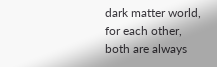dark matter world, for each other, both are always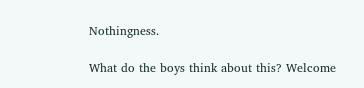Nothingness.

What do the boys think about this? Welcome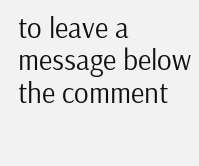to leave a message below the comment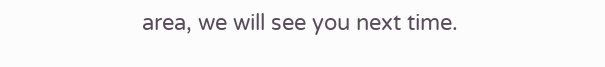area, we will see you next time.